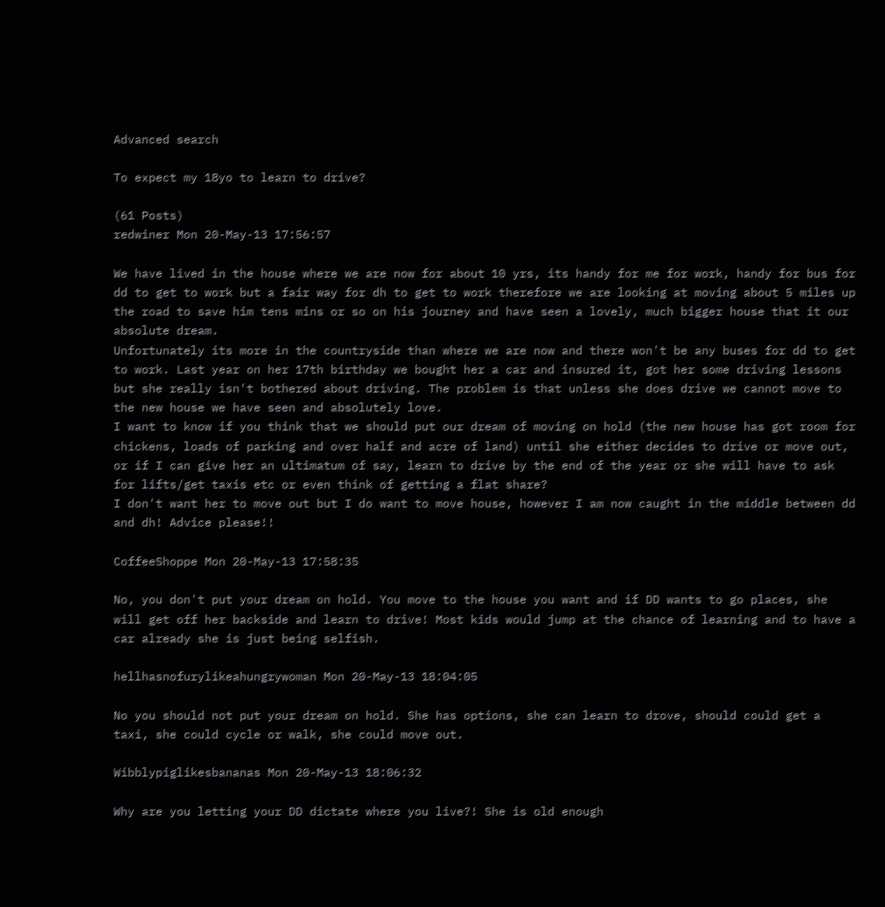Advanced search

To expect my 18yo to learn to drive?

(61 Posts)
redwiner Mon 20-May-13 17:56:57

We have lived in the house where we are now for about 10 yrs, its handy for me for work, handy for bus for dd to get to work but a fair way for dh to get to work therefore we are looking at moving about 5 miles up the road to save him tens mins or so on his journey and have seen a lovely, much bigger house that it our absolute dream.
Unfortunately its more in the countryside than where we are now and there won't be any buses for dd to get to work. Last year on her 17th birthday we bought her a car and insured it, got her some driving lessons but she really isn't bothered about driving. The problem is that unless she does drive we cannot move to the new house we have seen and absolutely love.
I want to know if you think that we should put our dream of moving on hold (the new house has got room for chickens, loads of parking and over half and acre of land) until she either decides to drive or move out, or if I can give her an ultimatum of say, learn to drive by the end of the year or she will have to ask for lifts/get taxis etc or even think of getting a flat share?
I don't want her to move out but I do want to move house, however I am now caught in the middle between dd and dh! Advice please!!

CoffeeShoppe Mon 20-May-13 17:58:35

No, you don't put your dream on hold. You move to the house you want and if DD wants to go places, she will get off her backside and learn to drive! Most kids would jump at the chance of learning and to have a car already she is just being selfish.

hellhasnofurylikeahungrywoman Mon 20-May-13 18:04:05

No you should not put your dream on hold. She has options, she can learn to drove, should could get a taxi, she could cycle or walk, she could move out.

Wibblypiglikesbananas Mon 20-May-13 18:06:32

Why are you letting your DD dictate where you live?! She is old enough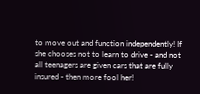to move out and function independently! If she chooses not to learn to drive - and not all teenagers are given cars that are fully insured - then more fool her!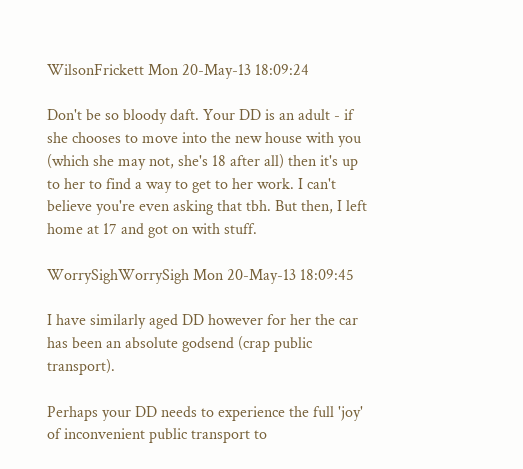WilsonFrickett Mon 20-May-13 18:09:24

Don't be so bloody daft. Your DD is an adult - if she chooses to move into the new house with you (which she may not, she's 18 after all) then it's up to her to find a way to get to her work. I can't believe you're even asking that tbh. But then, I left home at 17 and got on with stuff.

WorrySighWorrySigh Mon 20-May-13 18:09:45

I have similarly aged DD however for her the car has been an absolute godsend (crap public transport).

Perhaps your DD needs to experience the full 'joy' of inconvenient public transport to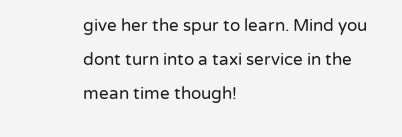give her the spur to learn. Mind you dont turn into a taxi service in the mean time though!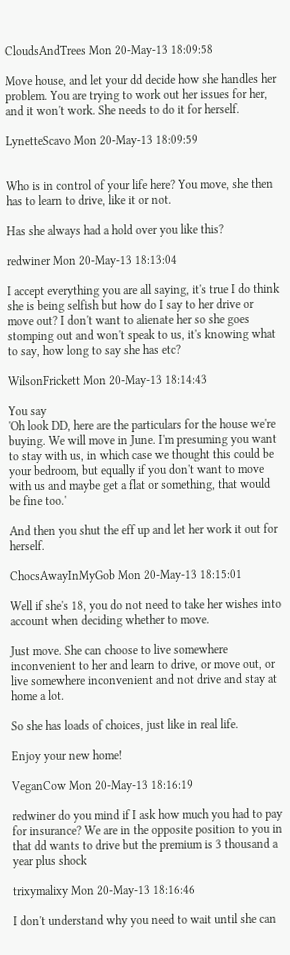CloudsAndTrees Mon 20-May-13 18:09:58

Move house, and let your dd decide how she handles her problem. You are trying to work out her issues for her, and it won't work. She needs to do it for herself.

LynetteScavo Mon 20-May-13 18:09:59


Who is in control of your life here? You move, she then has to learn to drive, like it or not.

Has she always had a hold over you like this?

redwiner Mon 20-May-13 18:13:04

I accept everything you are all saying, it's true I do think she is being selfish but how do I say to her drive or move out? I don't want to alienate her so she goes stomping out and won't speak to us, it's knowing what to say, how long to say she has etc?

WilsonFrickett Mon 20-May-13 18:14:43

You say
'Oh look DD, here are the particulars for the house we're buying. We will move in June. I'm presuming you want to stay with us, in which case we thought this could be your bedroom, but equally if you don't want to move with us and maybe get a flat or something, that would be fine too.'

And then you shut the eff up and let her work it out for herself.

ChocsAwayInMyGob Mon 20-May-13 18:15:01

Well if she's 18, you do not need to take her wishes into account when deciding whether to move.

Just move. She can choose to live somewhere inconvenient to her and learn to drive, or move out, or live somewhere inconvenient and not drive and stay at home a lot.

So she has loads of choices, just like in real life.

Enjoy your new home!

VeganCow Mon 20-May-13 18:16:19

redwiner do you mind if I ask how much you had to pay for insurance? We are in the opposite position to you in that dd wants to drive but the premium is 3 thousand a year plus shock

trixymalixy Mon 20-May-13 18:16:46

I don't understand why you need to wait until she can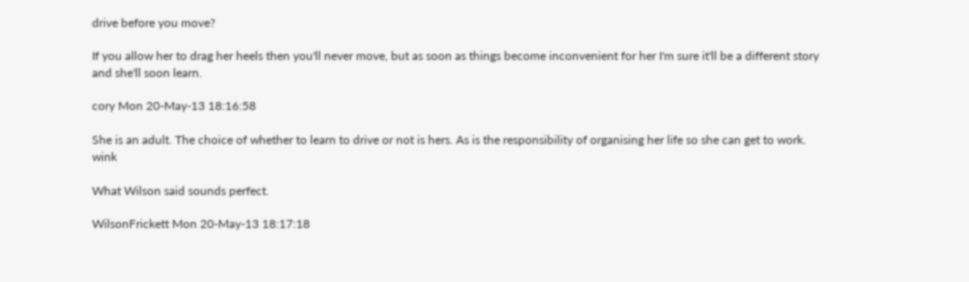drive before you move?

If you allow her to drag her heels then you'll never move, but as soon as things become inconvenient for her I'm sure it'll be a different story and she'll soon learn.

cory Mon 20-May-13 18:16:58

She is an adult. The choice of whether to learn to drive or not is hers. As is the responsibility of organising her life so she can get to work. wink

What Wilson said sounds perfect.

WilsonFrickett Mon 20-May-13 18:17:18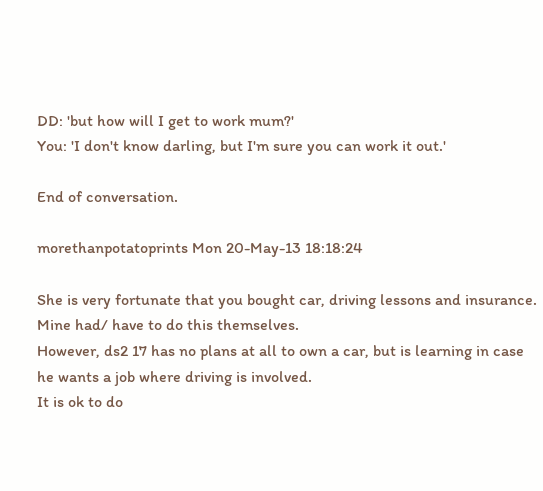DD: 'but how will I get to work mum?'
You: 'I don't know darling, but I'm sure you can work it out.'

End of conversation.

morethanpotatoprints Mon 20-May-13 18:18:24

She is very fortunate that you bought car, driving lessons and insurance. Mine had/ have to do this themselves.
However, ds2 17 has no plans at all to own a car, but is learning in case he wants a job where driving is involved.
It is ok to do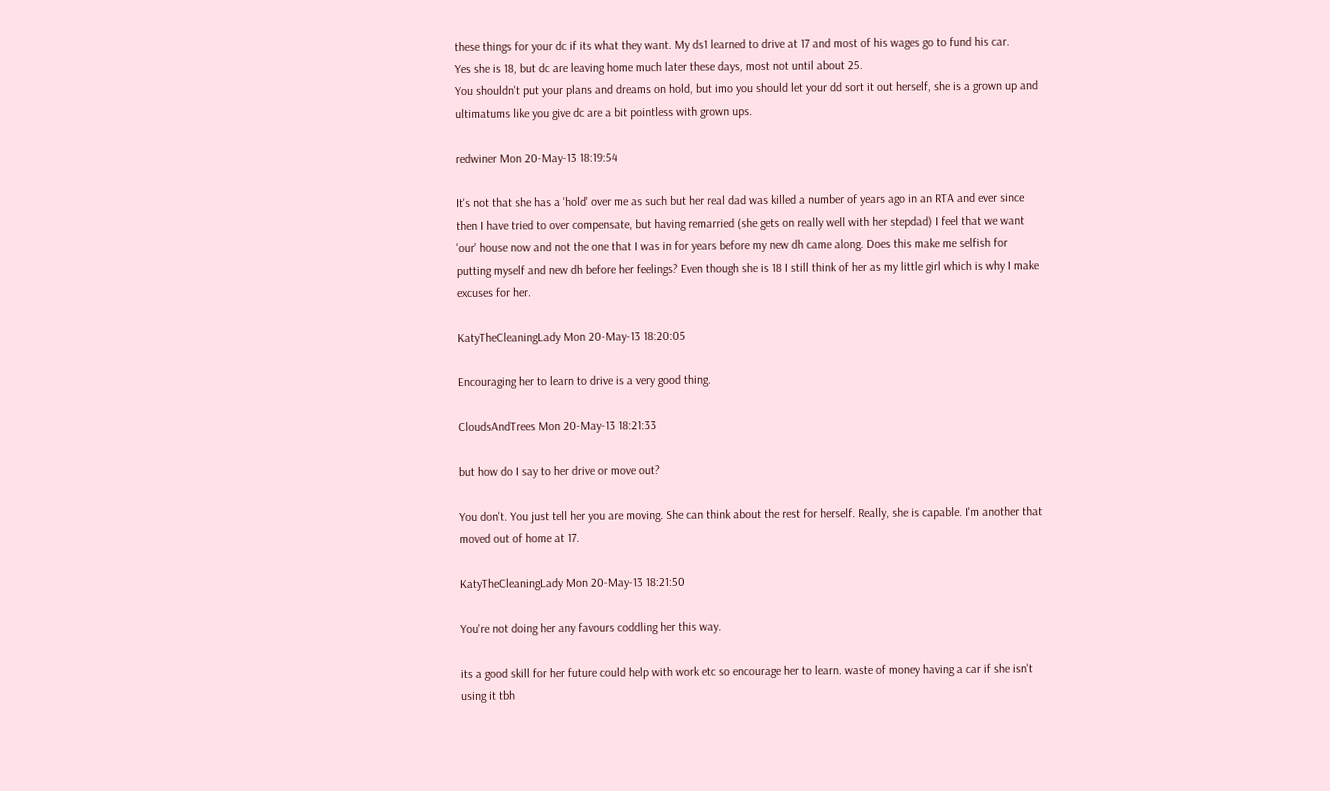these things for your dc if its what they want. My ds1 learned to drive at 17 and most of his wages go to fund his car.
Yes she is 18, but dc are leaving home much later these days, most not until about 25.
You shouldn't put your plans and dreams on hold, but imo you should let your dd sort it out herself, she is a grown up and ultimatums like you give dc are a bit pointless with grown ups.

redwiner Mon 20-May-13 18:19:54

It's not that she has a 'hold' over me as such but her real dad was killed a number of years ago in an RTA and ever since then I have tried to over compensate, but having remarried (she gets on really well with her stepdad) I feel that we want 'our' house now and not the one that I was in for years before my new dh came along. Does this make me selfish for putting myself and new dh before her feelings? Even though she is 18 I still think of her as my little girl which is why I make excuses for her.

KatyTheCleaningLady Mon 20-May-13 18:20:05

Encouraging her to learn to drive is a very good thing.

CloudsAndTrees Mon 20-May-13 18:21:33

but how do I say to her drive or move out?

You don't. You just tell her you are moving. She can think about the rest for herself. Really, she is capable. I'm another that moved out of home at 17.

KatyTheCleaningLady Mon 20-May-13 18:21:50

You're not doing her any favours coddling her this way.

its a good skill for her future could help with work etc so encourage her to learn. waste of money having a car if she isn't using it tbh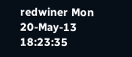redwiner Mon 20-May-13 18:23:35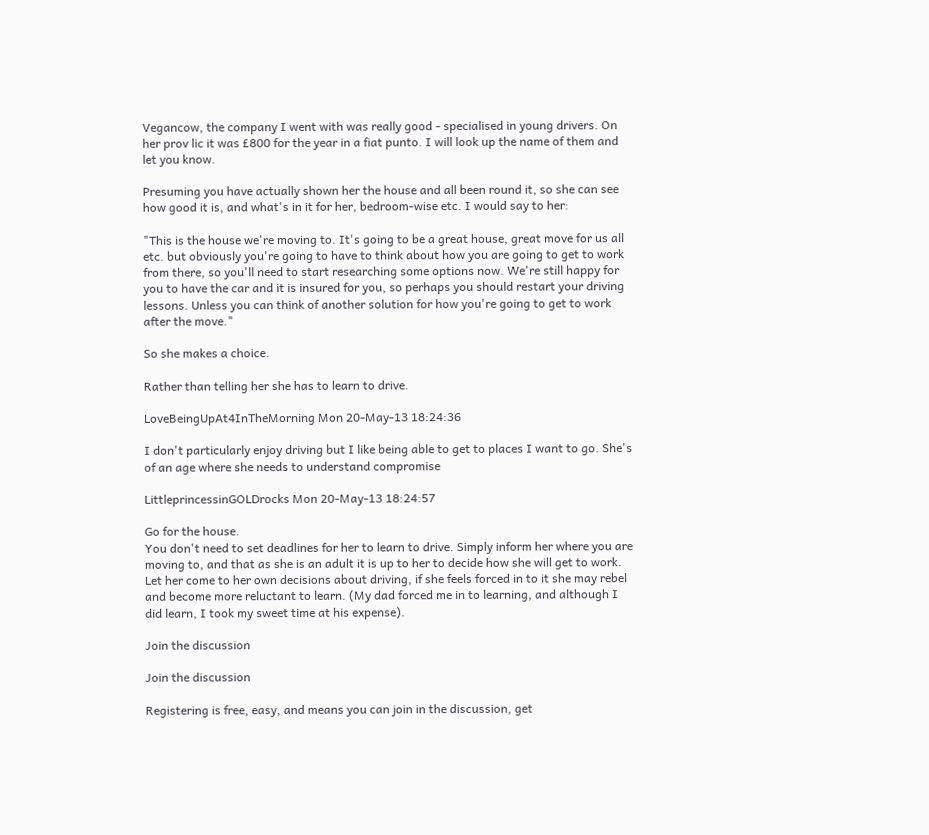Vegancow, the company I went with was really good - specialised in young drivers. On her prov lic it was £800 for the year in a fiat punto. I will look up the name of them and let you know.

Presuming you have actually shown her the house and all been round it, so she can see how good it is, and what's in it for her, bedroom-wise etc. I would say to her:

"This is the house we're moving to. It's going to be a great house, great move for us all etc. but obviously you're going to have to think about how you are going to get to work from there, so you'll need to start researching some options now. We're still happy for you to have the car and it is insured for you, so perhaps you should restart your driving lessons. Unless you can think of another solution for how you're going to get to work after the move."

So she makes a choice.

Rather than telling her she has to learn to drive.

LoveBeingUpAt4InTheMorning Mon 20-May-13 18:24:36

I don't particularly enjoy driving but I like being able to get to places I want to go. She's of an age where she needs to understand compromise

LittleprincessinGOLDrocks Mon 20-May-13 18:24:57

Go for the house.
You don't need to set deadlines for her to learn to drive. Simply inform her where you are moving to, and that as she is an adult it is up to her to decide how she will get to work.
Let her come to her own decisions about driving, if she feels forced in to it she may rebel and become more reluctant to learn. (My dad forced me in to learning, and although I did learn, I took my sweet time at his expense).

Join the discussion

Join the discussion

Registering is free, easy, and means you can join in the discussion, get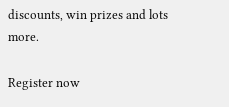discounts, win prizes and lots more.

Register now